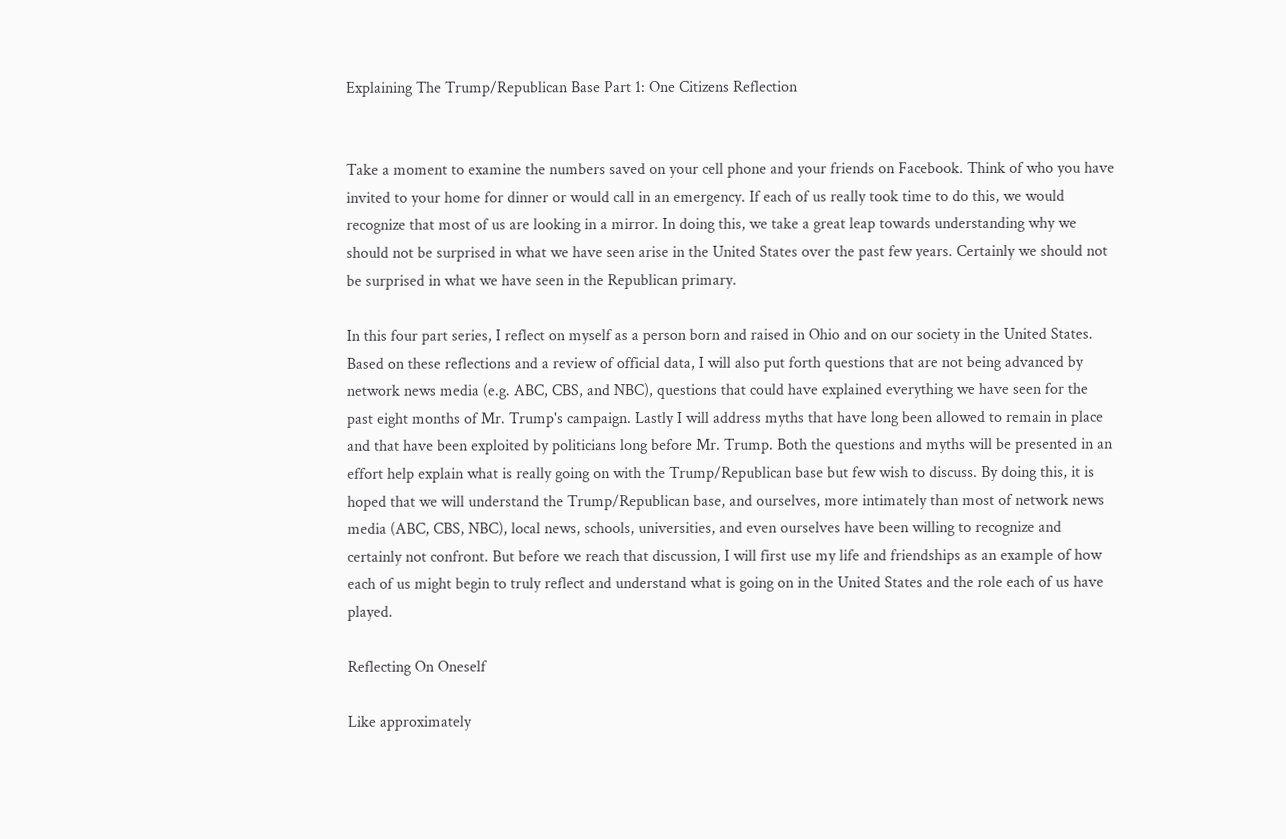Explaining The Trump/Republican Base Part 1: One Citizens Reflection


Take a moment to examine the numbers saved on your cell phone and your friends on Facebook. Think of who you have invited to your home for dinner or would call in an emergency. If each of us really took time to do this, we would recognize that most of us are looking in a mirror. In doing this, we take a great leap towards understanding why we should not be surprised in what we have seen arise in the United States over the past few years. Certainly we should not be surprised in what we have seen in the Republican primary.

In this four part series, I reflect on myself as a person born and raised in Ohio and on our society in the United States. Based on these reflections and a review of official data, I will also put forth questions that are not being advanced by network news media (e.g. ABC, CBS, and NBC), questions that could have explained everything we have seen for the past eight months of Mr. Trump's campaign. Lastly I will address myths that have long been allowed to remain in place and that have been exploited by politicians long before Mr. Trump. Both the questions and myths will be presented in an effort help explain what is really going on with the Trump/Republican base but few wish to discuss. By doing this, it is hoped that we will understand the Trump/Republican base, and ourselves, more intimately than most of network news media (ABC, CBS, NBC), local news, schools, universities, and even ourselves have been willing to recognize and certainly not confront. But before we reach that discussion, I will first use my life and friendships as an example of how each of us might begin to truly reflect and understand what is going on in the United States and the role each of us have played.

Reflecting On Oneself

Like approximately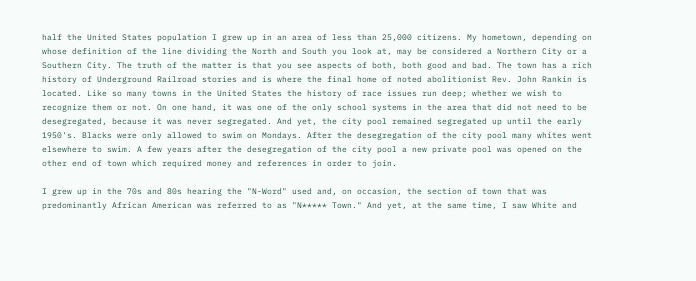half the United States population I grew up in an area of less than 25,000 citizens. My hometown, depending on whose definition of the line dividing the North and South you look at, may be considered a Northern City or a Southern City. The truth of the matter is that you see aspects of both, both good and bad. The town has a rich history of Underground Railroad stories and is where the final home of noted abolitionist Rev. John Rankin is located. Like so many towns in the United States the history of race issues run deep; whether we wish to recognize them or not. On one hand, it was one of the only school systems in the area that did not need to be desegregated, because it was never segregated. And yet, the city pool remained segregated up until the early 1950's. Blacks were only allowed to swim on Mondays. After the desegregation of the city pool many whites went elsewhere to swim. A few years after the desegregation of the city pool a new private pool was opened on the other end of town which required money and references in order to join.

I grew up in the 70s and 80s hearing the "N-Word" used and, on occasion, the section of town that was predominantly African American was referred to as "N***** Town." And yet, at the same time, I saw White and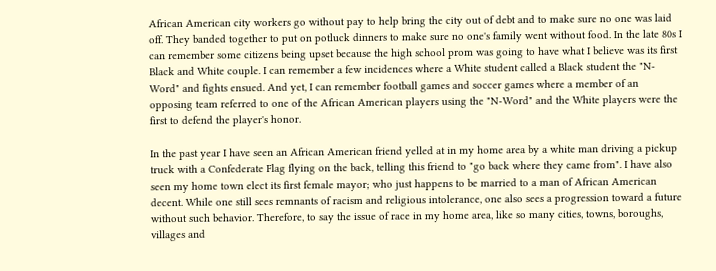African American city workers go without pay to help bring the city out of debt and to make sure no one was laid off. They banded together to put on potluck dinners to make sure no one's family went without food. In the late 80s I can remember some citizens being upset because the high school prom was going to have what I believe was its first Black and White couple. I can remember a few incidences where a White student called a Black student the "N-Word" and fights ensued. And yet, I can remember football games and soccer games where a member of an opposing team referred to one of the African American players using the "N-Word" and the White players were the first to defend the player's honor.

In the past year I have seen an African American friend yelled at in my home area by a white man driving a pickup truck with a Confederate Flag flying on the back, telling this friend to "go back where they came from". I have also seen my home town elect its first female mayor; who just happens to be married to a man of African American decent. While one still sees remnants of racism and religious intolerance, one also sees a progression toward a future without such behavior. Therefore, to say the issue of race in my home area, like so many cities, towns, boroughs, villages and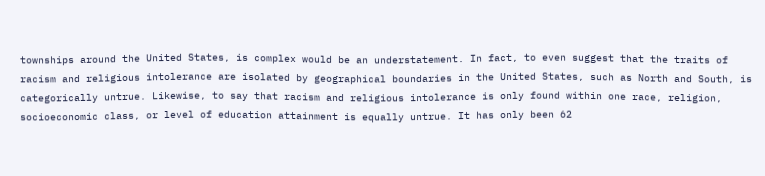townships around the United States, is complex would be an understatement. In fact, to even suggest that the traits of racism and religious intolerance are isolated by geographical boundaries in the United States, such as North and South, is categorically untrue. Likewise, to say that racism and religious intolerance is only found within one race, religion, socioeconomic class, or level of education attainment is equally untrue. It has only been 62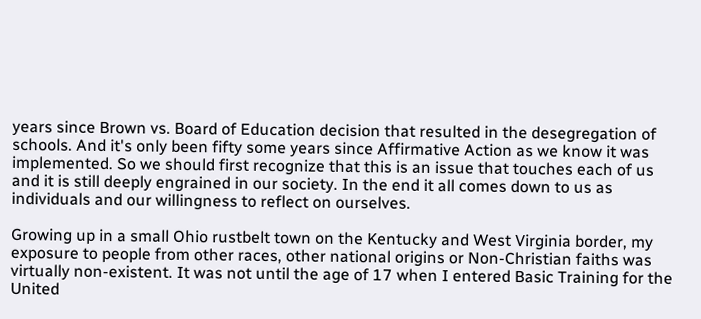years since Brown vs. Board of Education decision that resulted in the desegregation of schools. And it's only been fifty some years since Affirmative Action as we know it was implemented. So we should first recognize that this is an issue that touches each of us and it is still deeply engrained in our society. In the end it all comes down to us as individuals and our willingness to reflect on ourselves.

Growing up in a small Ohio rustbelt town on the Kentucky and West Virginia border, my exposure to people from other races, other national origins or Non-Christian faiths was virtually non-existent. It was not until the age of 17 when I entered Basic Training for the United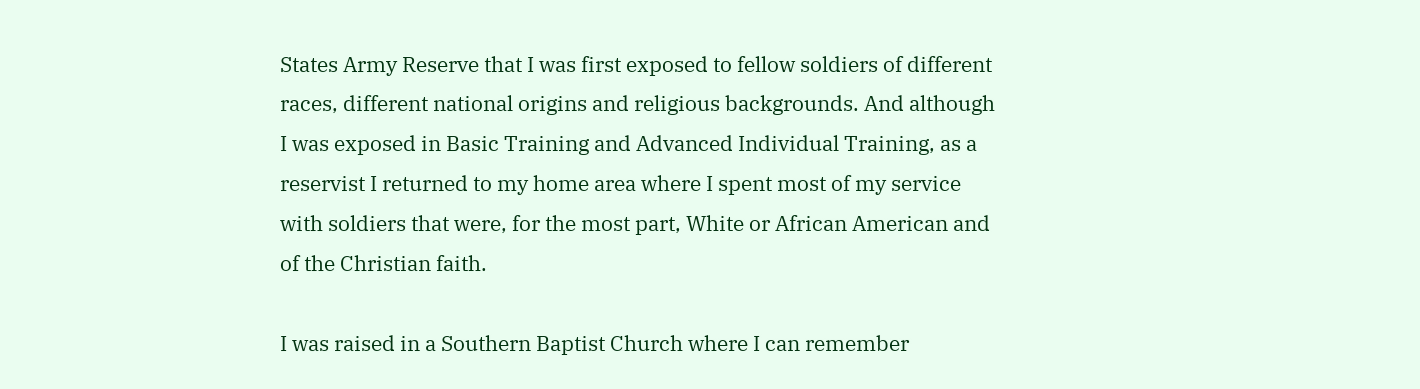States Army Reserve that I was first exposed to fellow soldiers of different races, different national origins and religious backgrounds. And although I was exposed in Basic Training and Advanced Individual Training, as a reservist I returned to my home area where I spent most of my service with soldiers that were, for the most part, White or African American and of the Christian faith.

I was raised in a Southern Baptist Church where I can remember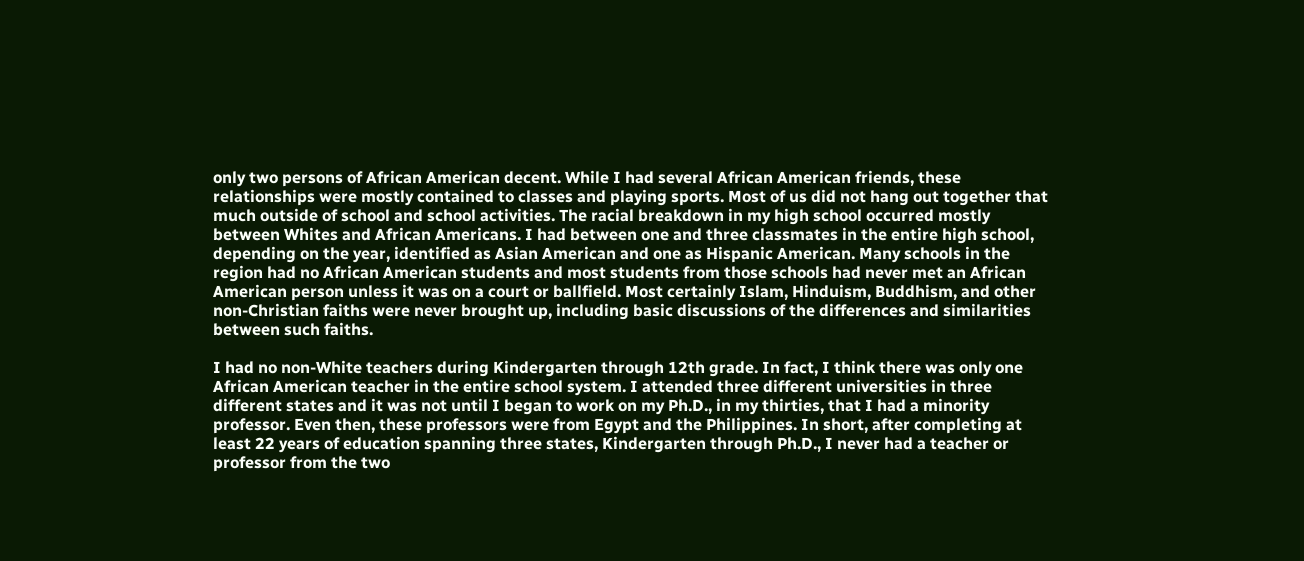only two persons of African American decent. While I had several African American friends, these relationships were mostly contained to classes and playing sports. Most of us did not hang out together that much outside of school and school activities. The racial breakdown in my high school occurred mostly between Whites and African Americans. I had between one and three classmates in the entire high school, depending on the year, identified as Asian American and one as Hispanic American. Many schools in the region had no African American students and most students from those schools had never met an African American person unless it was on a court or ballfield. Most certainly Islam, Hinduism, Buddhism, and other non-Christian faiths were never brought up, including basic discussions of the differences and similarities between such faiths.

I had no non-White teachers during Kindergarten through 12th grade. In fact, I think there was only one African American teacher in the entire school system. I attended three different universities in three different states and it was not until I began to work on my Ph.D., in my thirties, that I had a minority professor. Even then, these professors were from Egypt and the Philippines. In short, after completing at least 22 years of education spanning three states, Kindergarten through Ph.D., I never had a teacher or professor from the two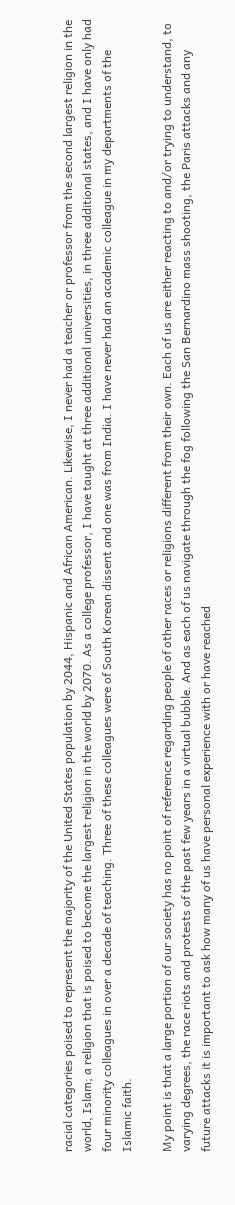racial categories poised to represent the majority of the United States population by 2044, Hispanic and African American. Likewise, I never had a teacher or professor from the second largest religion in the world, Islam; a religion that is poised to become the largest religion in the world by 2070. As a college professor, I have taught at three additional universities, in three additional states, and I have only had four minority colleagues in over a decade of teaching. Three of these colleagues were of South Korean dissent and one was from India. I have never had an academic colleague in my departments of the Islamic faith.

My point is that a large portion of our society has no point of reference regarding people of other races or religions different from their own. Each of us are either reacting to and/or trying to understand, to varying degrees, the race riots and protests of the past few years in a virtual bubble. And as each of us navigate through the fog following the San Bernardino mass shooting, the Paris attacks and any future attacks it is important to ask how many of us have personal experience with or have reached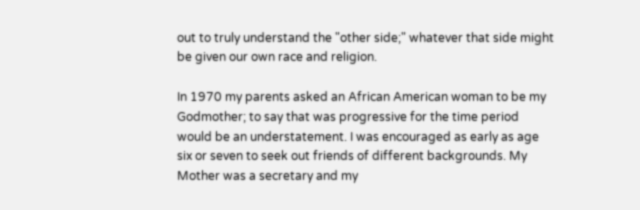out to truly understand the "other side;" whatever that side might be given our own race and religion.

In 1970 my parents asked an African American woman to be my Godmother; to say that was progressive for the time period would be an understatement. I was encouraged as early as age six or seven to seek out friends of different backgrounds. My Mother was a secretary and my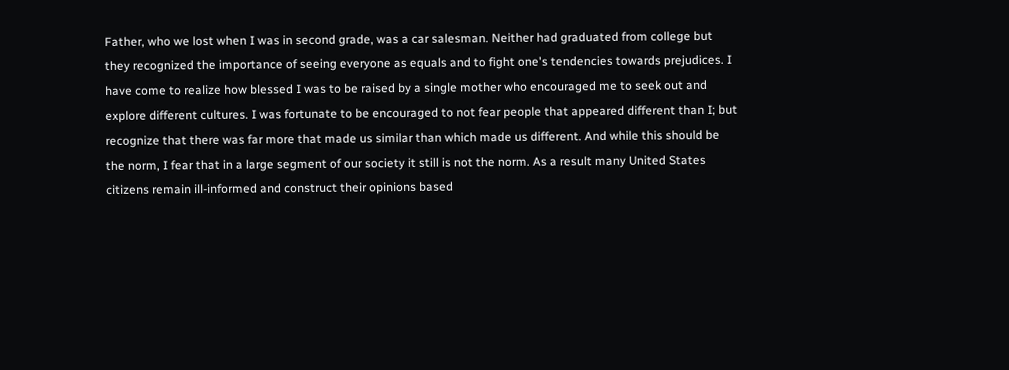Father, who we lost when I was in second grade, was a car salesman. Neither had graduated from college but they recognized the importance of seeing everyone as equals and to fight one's tendencies towards prejudices. I have come to realize how blessed I was to be raised by a single mother who encouraged me to seek out and explore different cultures. I was fortunate to be encouraged to not fear people that appeared different than I; but recognize that there was far more that made us similar than which made us different. And while this should be the norm, I fear that in a large segment of our society it still is not the norm. As a result many United States citizens remain ill-informed and construct their opinions based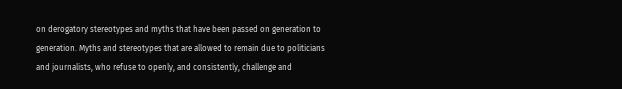on derogatory stereotypes and myths that have been passed on generation to generation. Myths and stereotypes that are allowed to remain due to politicians and journalists, who refuse to openly, and consistently, challenge and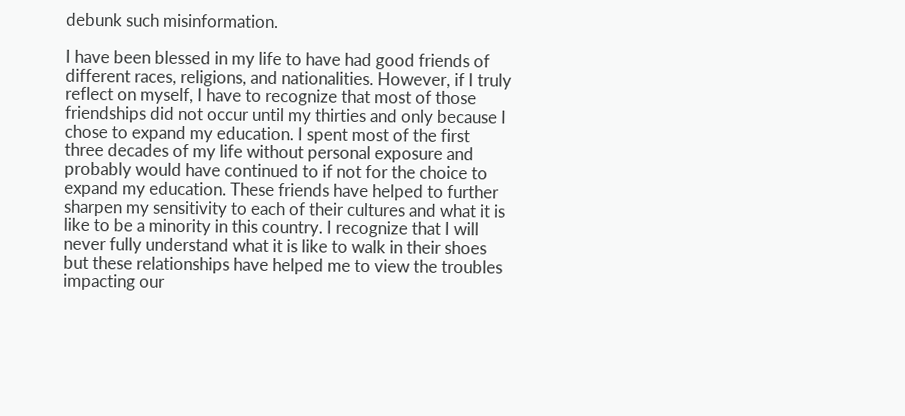debunk such misinformation.

I have been blessed in my life to have had good friends of different races, religions, and nationalities. However, if I truly reflect on myself, I have to recognize that most of those friendships did not occur until my thirties and only because I chose to expand my education. I spent most of the first three decades of my life without personal exposure and probably would have continued to if not for the choice to expand my education. These friends have helped to further sharpen my sensitivity to each of their cultures and what it is like to be a minority in this country. I recognize that I will never fully understand what it is like to walk in their shoes but these relationships have helped me to view the troubles impacting our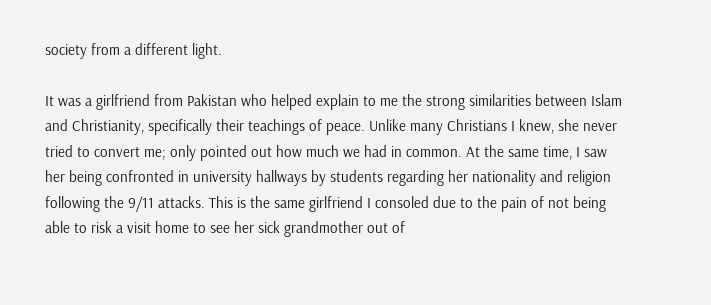society from a different light.

It was a girlfriend from Pakistan who helped explain to me the strong similarities between Islam and Christianity, specifically their teachings of peace. Unlike many Christians I knew, she never tried to convert me; only pointed out how much we had in common. At the same time, I saw her being confronted in university hallways by students regarding her nationality and religion following the 9/11 attacks. This is the same girlfriend I consoled due to the pain of not being able to risk a visit home to see her sick grandmother out of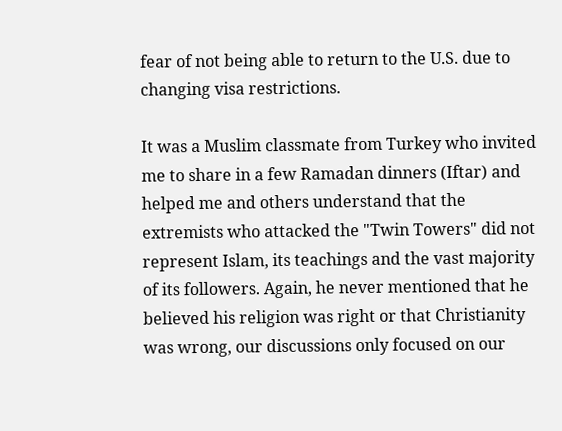fear of not being able to return to the U.S. due to changing visa restrictions.

It was a Muslim classmate from Turkey who invited me to share in a few Ramadan dinners (Iftar) and helped me and others understand that the extremists who attacked the "Twin Towers" did not represent Islam, its teachings and the vast majority of its followers. Again, he never mentioned that he believed his religion was right or that Christianity was wrong, our discussions only focused on our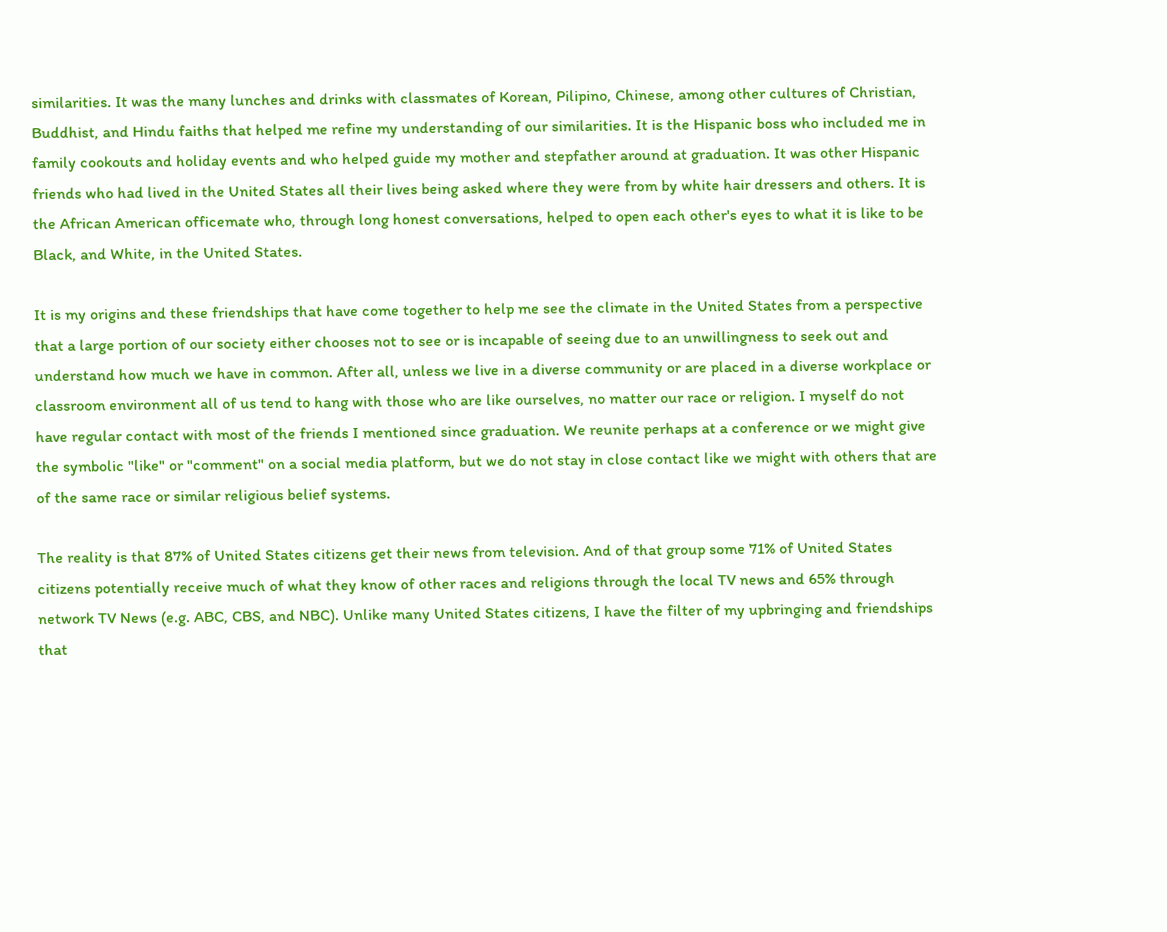similarities. It was the many lunches and drinks with classmates of Korean, Pilipino, Chinese, among other cultures of Christian, Buddhist, and Hindu faiths that helped me refine my understanding of our similarities. It is the Hispanic boss who included me in family cookouts and holiday events and who helped guide my mother and stepfather around at graduation. It was other Hispanic friends who had lived in the United States all their lives being asked where they were from by white hair dressers and others. It is the African American officemate who, through long honest conversations, helped to open each other's eyes to what it is like to be Black, and White, in the United States.

It is my origins and these friendships that have come together to help me see the climate in the United States from a perspective that a large portion of our society either chooses not to see or is incapable of seeing due to an unwillingness to seek out and understand how much we have in common. After all, unless we live in a diverse community or are placed in a diverse workplace or classroom environment all of us tend to hang with those who are like ourselves, no matter our race or religion. I myself do not have regular contact with most of the friends I mentioned since graduation. We reunite perhaps at a conference or we might give the symbolic "like" or "comment" on a social media platform, but we do not stay in close contact like we might with others that are of the same race or similar religious belief systems.

The reality is that 87% of United States citizens get their news from television. And of that group some 71% of United States citizens potentially receive much of what they know of other races and religions through the local TV news and 65% through network TV News (e.g. ABC, CBS, and NBC). Unlike many United States citizens, I have the filter of my upbringing and friendships that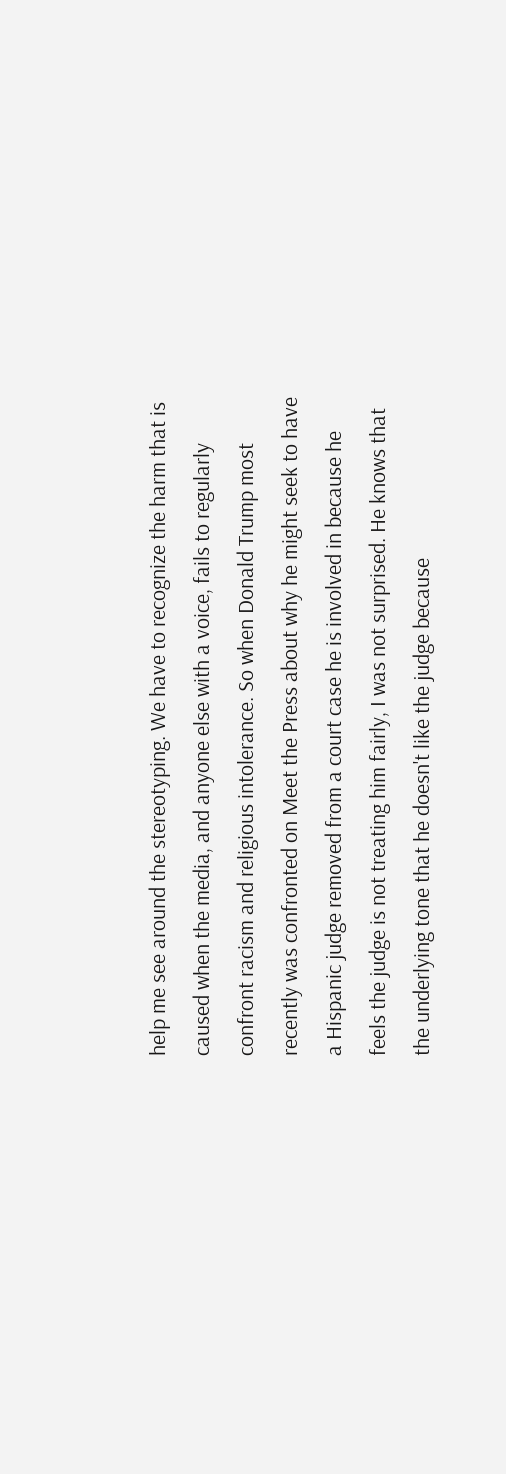help me see around the stereotyping. We have to recognize the harm that is caused when the media, and anyone else with a voice, fails to regularly confront racism and religious intolerance. So when Donald Trump most recently was confronted on Meet the Press about why he might seek to have a Hispanic judge removed from a court case he is involved in because he feels the judge is not treating him fairly, I was not surprised. He knows that the underlying tone that he doesn't like the judge because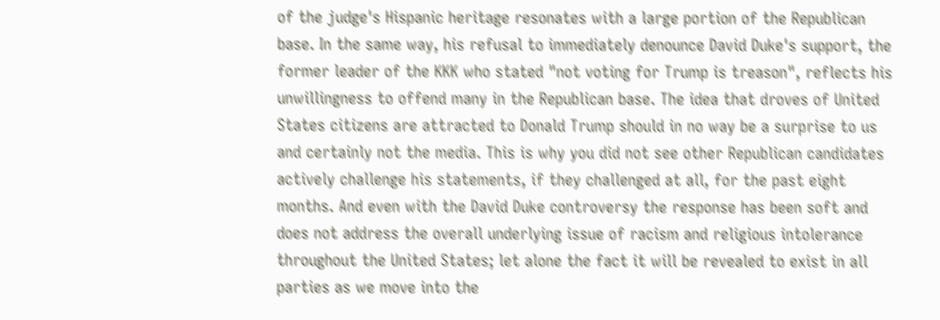of the judge's Hispanic heritage resonates with a large portion of the Republican base. In the same way, his refusal to immediately denounce David Duke's support, the former leader of the KKK who stated "not voting for Trump is treason", reflects his unwillingness to offend many in the Republican base. The idea that droves of United States citizens are attracted to Donald Trump should in no way be a surprise to us and certainly not the media. This is why you did not see other Republican candidates actively challenge his statements, if they challenged at all, for the past eight months. And even with the David Duke controversy the response has been soft and does not address the overall underlying issue of racism and religious intolerance throughout the United States; let alone the fact it will be revealed to exist in all parties as we move into the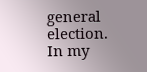general election. In my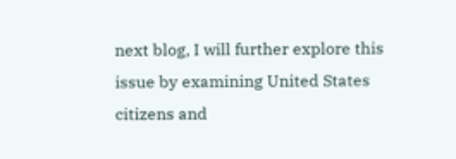next blog, I will further explore this issue by examining United States citizens and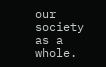our society as a whole.